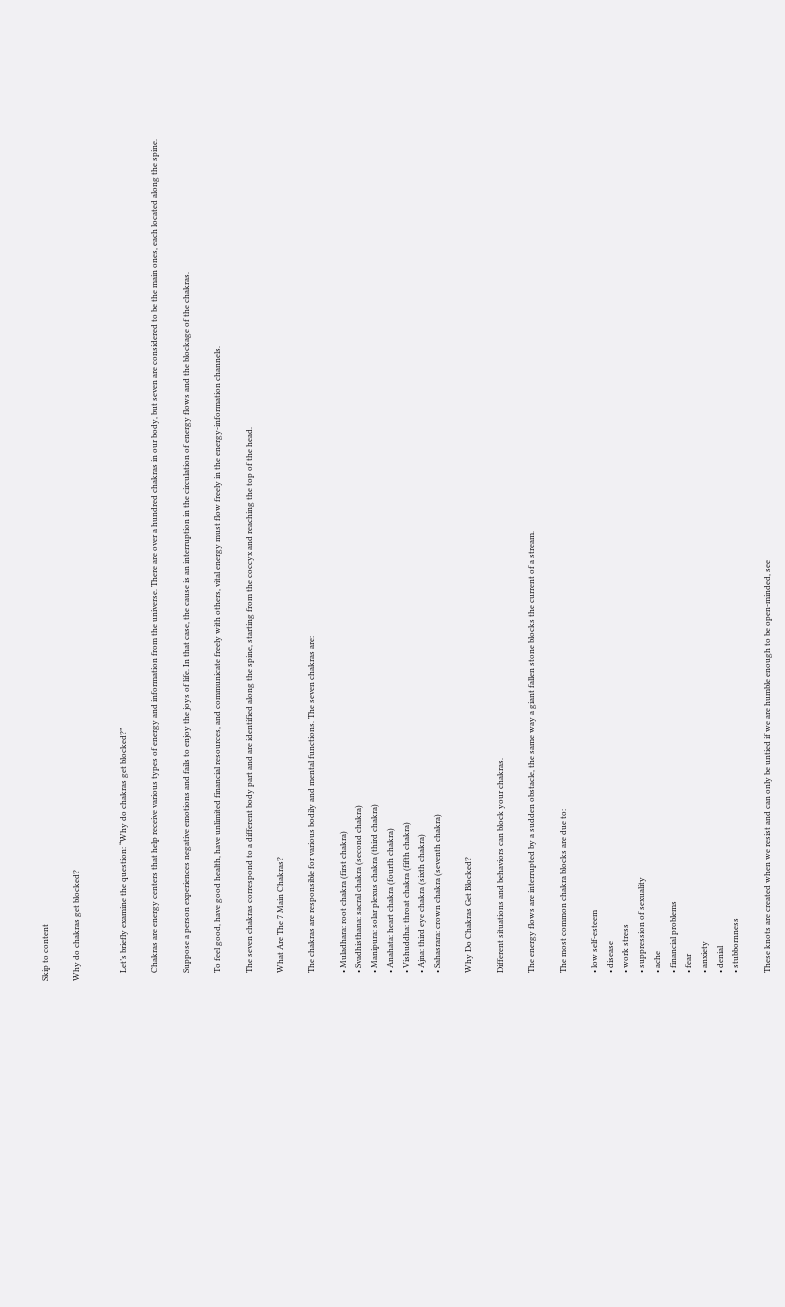Skip to content

Why do chakras get blocked?


    Let’s briefly examine the question: “Why do chakras get blocked?”

    Chakras are energy centers that help receive various types of energy and information from the universe. There are over a hundred chakras in our body, but seven are considered to be the main ones, each located along the spine.

    Suppose a person experiences negative emotions and fails to enjoy the joys of life. In that case, the cause is an interruption in the circulation of energy flows and the blockage of the chakras.

    To feel good, have good health, have unlimited financial resources, and communicate freely with others, vital energy must flow freely in the energy-information channels.

    The seven chakras correspond to a different body part and are identified along the spine, starting from the coccyx and reaching the top of the head.

    What Are The 7 Main Chakras?

    The chakras are responsible for various bodily and mental functions. The seven chakras are:

    • Muladhara: root chakra (first chakra)
    • Svadhisthana: sacral chakra (second chakra)
    • Manipura: solar plexus chakra (third chakra)
    • Anahata: heart chakra (fourth chakra)
    • Vishuddha: throat chakra (fifth chakra)
    • Ajna: third eye chakra (sixth chakra)
    • Sahasrara: crown chakra (seventh chakra)

    Why Do Chakras Get Blocked?

    Different situations and behaviors can block your chakras.

    The energy flows are interrupted by a sudden obstacle, the same way a giant fallen stone blocks the current of a stream.

    The most common chakra blocks are due to:

    • low self-esteem
    • disease
    • work stress
    • suppression of sexuality
    • ache
    • financial problems
    • fear
    • anxiety
    • denial
    • stubbornness

    These knots are created when we resist and can only be untied if we are humble enough to be open-minded, see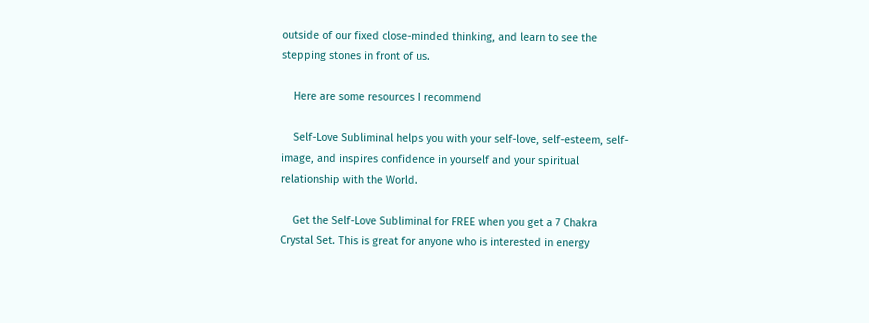outside of our fixed close-minded thinking, and learn to see the stepping stones in front of us.

    Here are some resources I recommend

    Self-Love Subliminal helps you with your self-love, self-esteem, self-image, and inspires confidence in yourself and your spiritual relationship with the World.

    Get the Self-Love Subliminal for FREE when you get a 7 Chakra Crystal Set. This is great for anyone who is interested in energy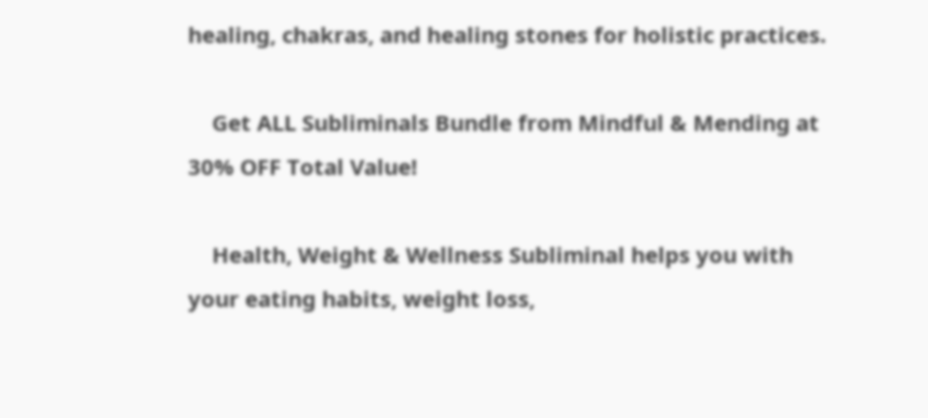healing, chakras, and healing stones for holistic practices.

    Get ALL Subliminals Bundle from Mindful & Mending at 30% OFF Total Value!

    Health, Weight & Wellness Subliminal helps you with your eating habits, weight loss,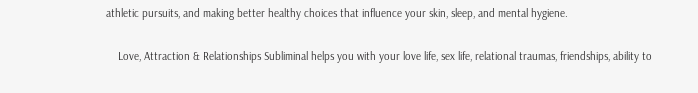athletic pursuits, and making better healthy choices that influence your skin, sleep, and mental hygiene.

    Love, Attraction & Relationships Subliminal helps you with your love life, sex life, relational traumas, friendships, ability to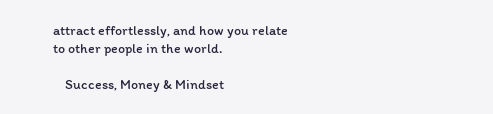attract effortlessly, and how you relate to other people in the world.

    Success, Money & Mindset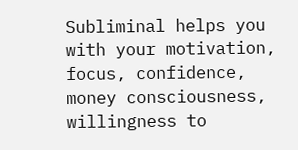Subliminal helps you with your motivation, focus, confidence, money consciousness, willingness to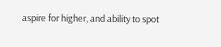aspire for higher, and ability to spot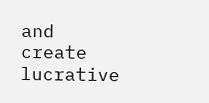and create lucrative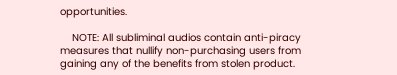opportunities.

    NOTE: All subliminal audios contain anti-piracy measures that nullify non-purchasing users from gaining any of the benefits from stolen product.